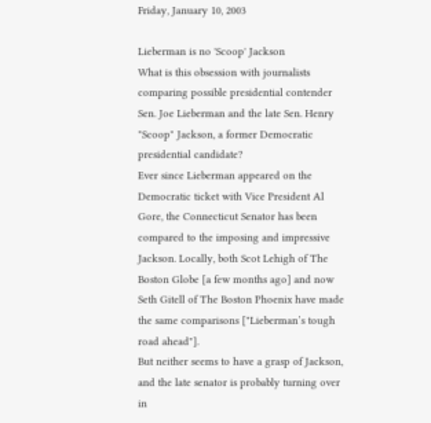Friday, January 10, 2003

Lieberman is no 'Scoop' Jackson
What is this obsession with journalists comparing possible presidential contender Sen. Joe Lieberman and the late Sen. Henry "Scoop" Jackson, a former Democratic presidential candidate?
Ever since Lieberman appeared on the Democratic ticket with Vice President Al Gore, the Connecticut Senator has been compared to the imposing and impressive Jackson. Locally, both Scot Lehigh of The Boston Globe [a few months ago] and now Seth Gitell of The Boston Phoenix have made the same comparisons ["Lieberman’s tough road ahead"].
But neither seems to have a grasp of Jackson, and the late senator is probably turning over in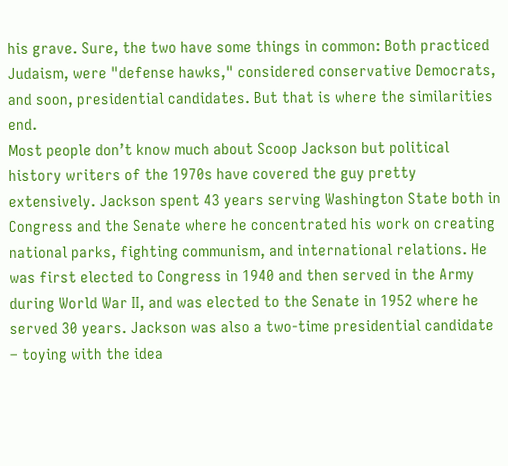his grave. Sure, the two have some things in common: Both practiced Judaism, were "defense hawks," considered conservative Democrats, and soon, presidential candidates. But that is where the similarities end.
Most people don’t know much about Scoop Jackson but political history writers of the 1970s have covered the guy pretty extensively. Jackson spent 43 years serving Washington State both in Congress and the Senate where he concentrated his work on creating national parks, fighting communism, and international relations. He was first elected to Congress in 1940 and then served in the Army during World War II, and was elected to the Senate in 1952 where he served 30 years. Jackson was also a two-time presidential candidate – toying with the idea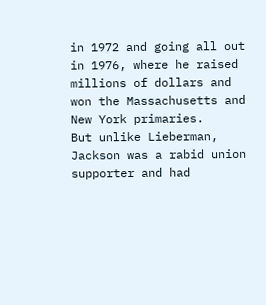in 1972 and going all out in 1976, where he raised millions of dollars and won the Massachusetts and New York primaries.
But unlike Lieberman, Jackson was a rabid union supporter and had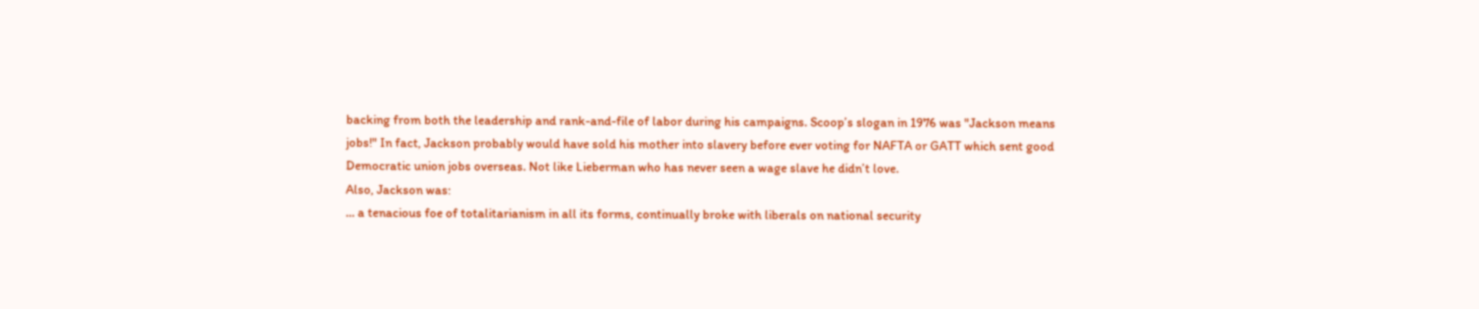backing from both the leadership and rank-and-file of labor during his campaigns. Scoop’s slogan in 1976 was "Jackson means jobs!" In fact, Jackson probably would have sold his mother into slavery before ever voting for NAFTA or GATT which sent good Democratic union jobs overseas. Not like Lieberman who has never seen a wage slave he didn’t love.
Also, Jackson was:
... a tenacious foe of totalitarianism in all its forms, continually broke with liberals on national security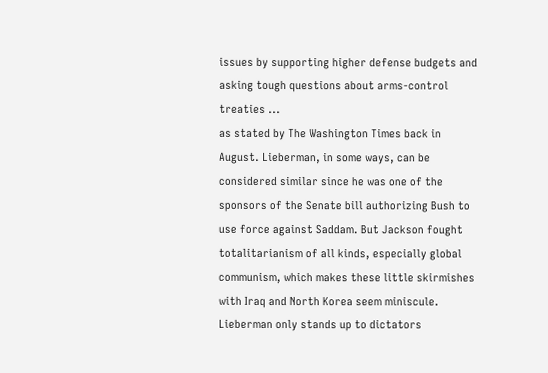issues by supporting higher defense budgets and asking tough questions about arms-control treaties ...
as stated by The Washington Times back in August. Lieberman, in some ways, can be considered similar since he was one of the sponsors of the Senate bill authorizing Bush to use force against Saddam. But Jackson fought totalitarianism of all kinds, especially global communism, which makes these little skirmishes with Iraq and North Korea seem miniscule. Lieberman only stands up to dictators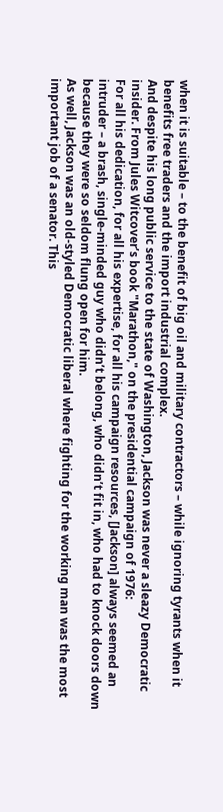when it is suitable – to the benefit of big oil and military contractors – while ignoring tyrants when it benefits free traders and the import industrial complex.
And despite his long public service to the state of Washington, Jackson was never a sleazy Democratic insider. From Jules Witcover’s book "Marathon," on the presidential campaign of 1976:
For all his dedication, for all his expertise, for all his campaign resources, [Jackson] always seemed an intruder – a brash, single-minded guy who didn’t belong, who didn’t fit in, who had to knock doors down because they were so seldom flung open for him.
As well, Jackson was an old-styled Democratic liberal where fighting for the working man was the most important job of a senator. This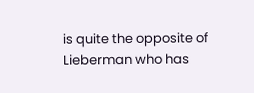is quite the opposite of Lieberman who has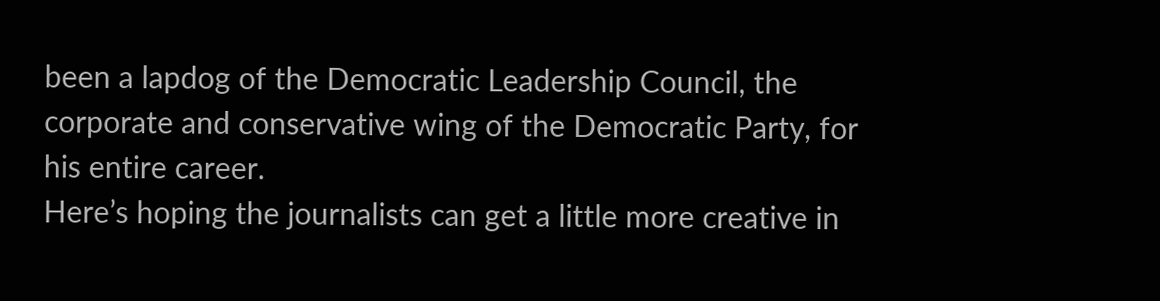been a lapdog of the Democratic Leadership Council, the corporate and conservative wing of the Democratic Party, for his entire career.
Here’s hoping the journalists can get a little more creative in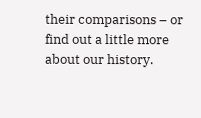their comparisons – or find out a little more about our history.